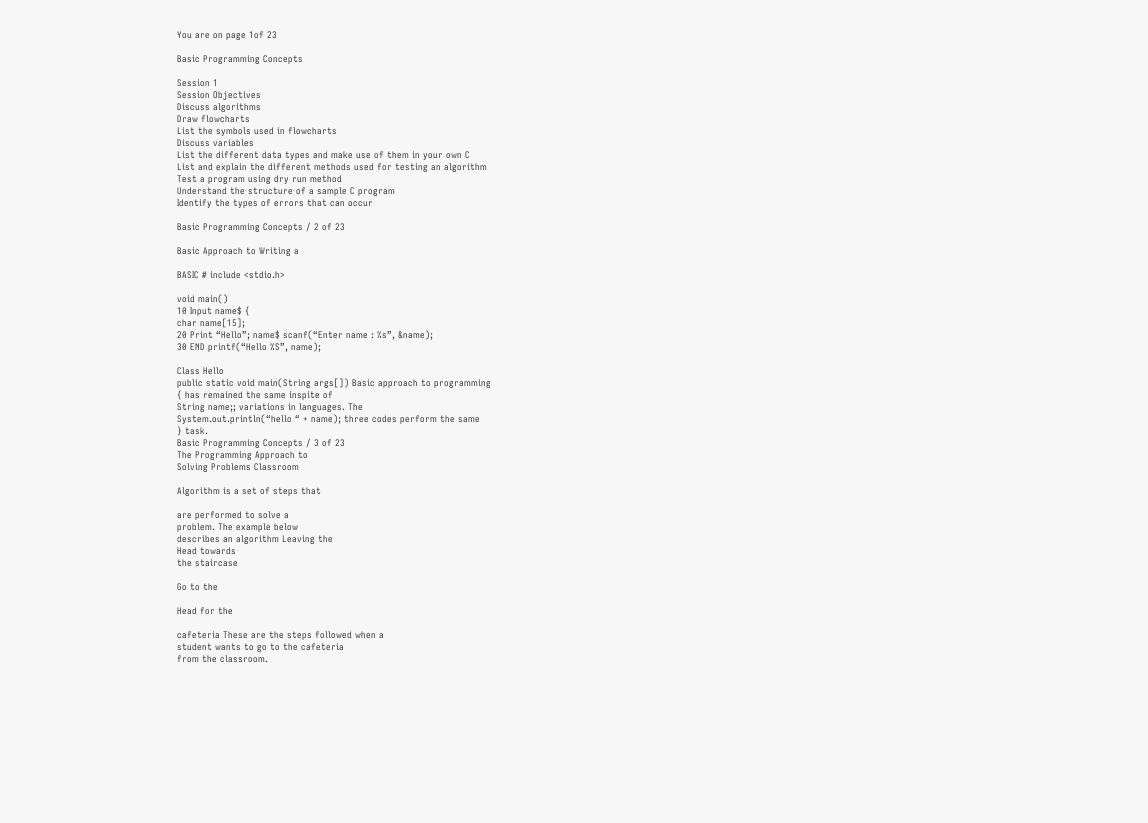You are on page 1of 23

Basic Programming Concepts

Session 1
Session Objectives
Discuss algorithms
Draw flowcharts
List the symbols used in flowcharts
Discuss variables
List the different data types and make use of them in your own C
List and explain the different methods used for testing an algorithm
Test a program using dry run method
Understand the structure of a sample C program
Identify the types of errors that can occur

Basic Programming Concepts / 2 of 23

Basic Approach to Writing a

BASIC # include <stdio.h>

void main()
10 Input name$ {
char name[15];
20 Print “Hello”; name$ scanf(“Enter name : %s”, &name);
30 END printf(“Hello %S”, name);

Class Hello
public static void main(String args[]) Basic approach to programming
{ has remained the same inspite of
String name;; variations in languages. The
System.out.println(“hello “ + name); three codes perform the same
} task.
Basic Programming Concepts / 3 of 23
The Programming Approach to
Solving Problems Classroom

Algorithm is a set of steps that

are performed to solve a
problem. The example below
describes an algorithm Leaving the
Head towards
the staircase

Go to the

Head for the

cafeteria These are the steps followed when a
student wants to go to the cafeteria
from the classroom.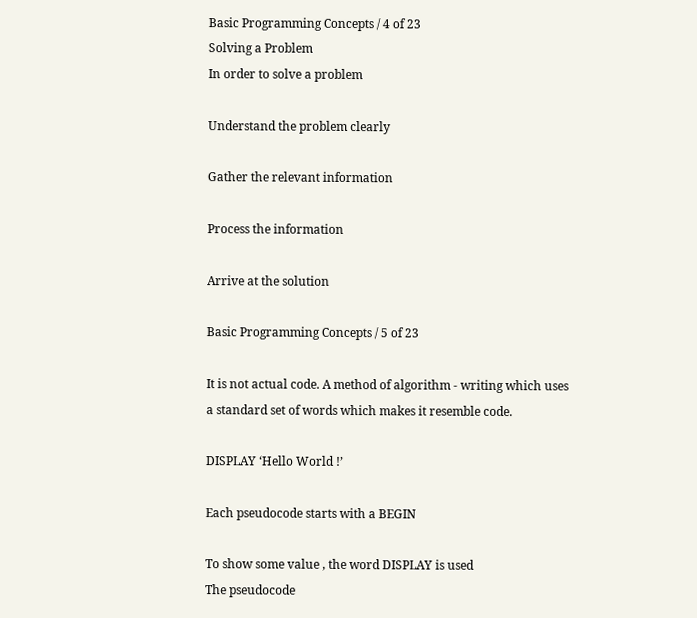Basic Programming Concepts / 4 of 23
Solving a Problem
In order to solve a problem

Understand the problem clearly

Gather the relevant information

Process the information

Arrive at the solution

Basic Programming Concepts / 5 of 23

It is not actual code. A method of algorithm - writing which uses
a standard set of words which makes it resemble code.

DISPLAY ‘Hello World !’

Each pseudocode starts with a BEGIN

To show some value , the word DISPLAY is used
The pseudocode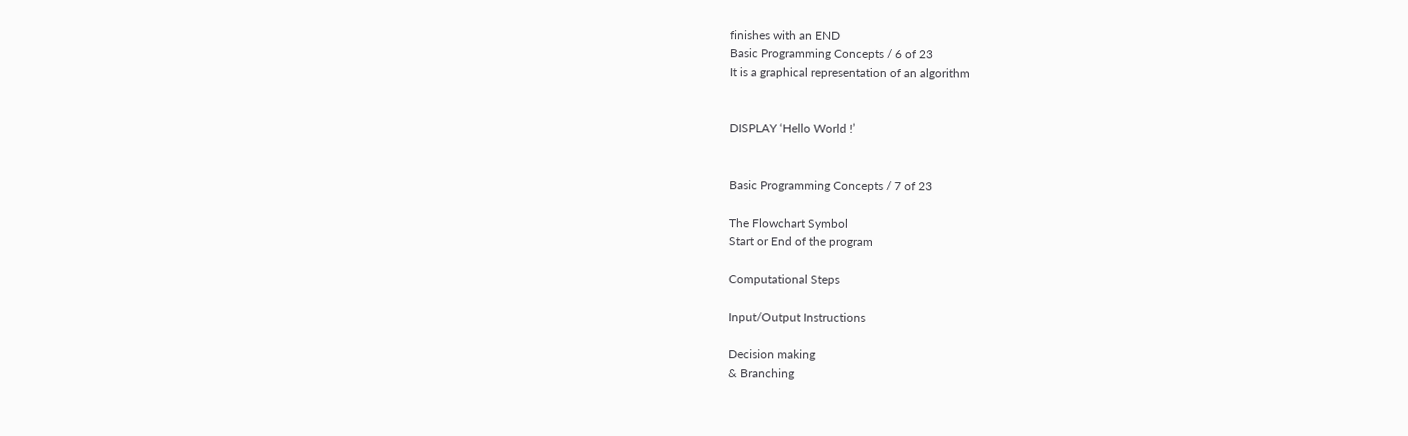finishes with an END
Basic Programming Concepts / 6 of 23
It is a graphical representation of an algorithm


DISPLAY ‘Hello World !’


Basic Programming Concepts / 7 of 23

The Flowchart Symbol
Start or End of the program

Computational Steps

Input/Output Instructions

Decision making
& Branching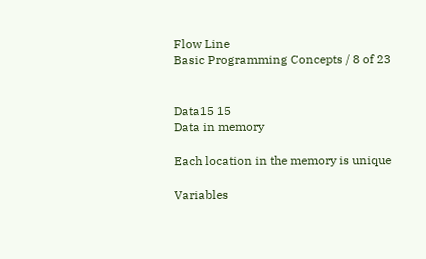Flow Line
Basic Programming Concepts / 8 of 23


Data15 15
Data in memory

Each location in the memory is unique

Variables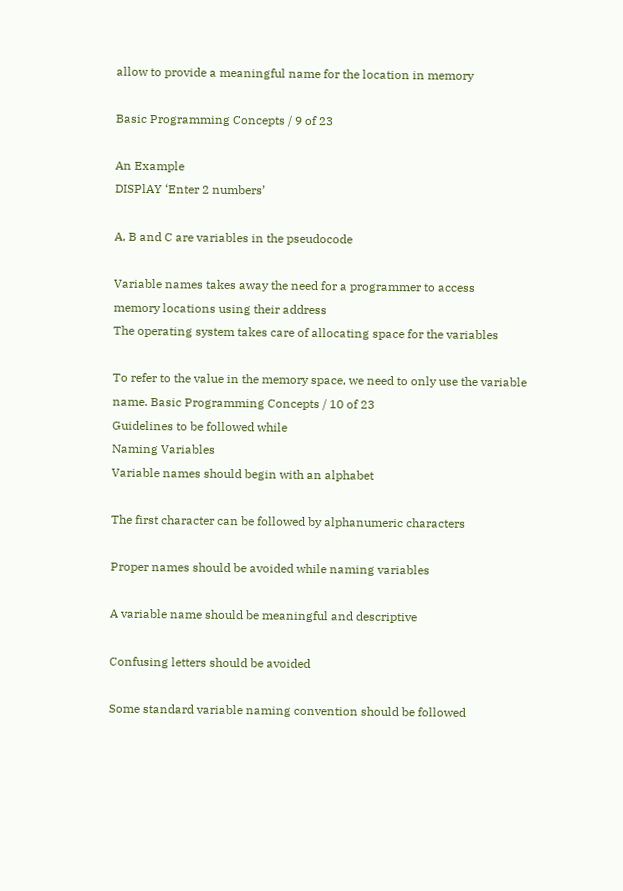allow to provide a meaningful name for the location in memory

Basic Programming Concepts / 9 of 23

An Example
DISPlAY ‘Enter 2 numbers’

A, B and C are variables in the pseudocode

Variable names takes away the need for a programmer to access
memory locations using their address
The operating system takes care of allocating space for the variables

To refer to the value in the memory space, we need to only use the variable
name. Basic Programming Concepts / 10 of 23
Guidelines to be followed while
Naming Variables
Variable names should begin with an alphabet

The first character can be followed by alphanumeric characters

Proper names should be avoided while naming variables

A variable name should be meaningful and descriptive

Confusing letters should be avoided

Some standard variable naming convention should be followed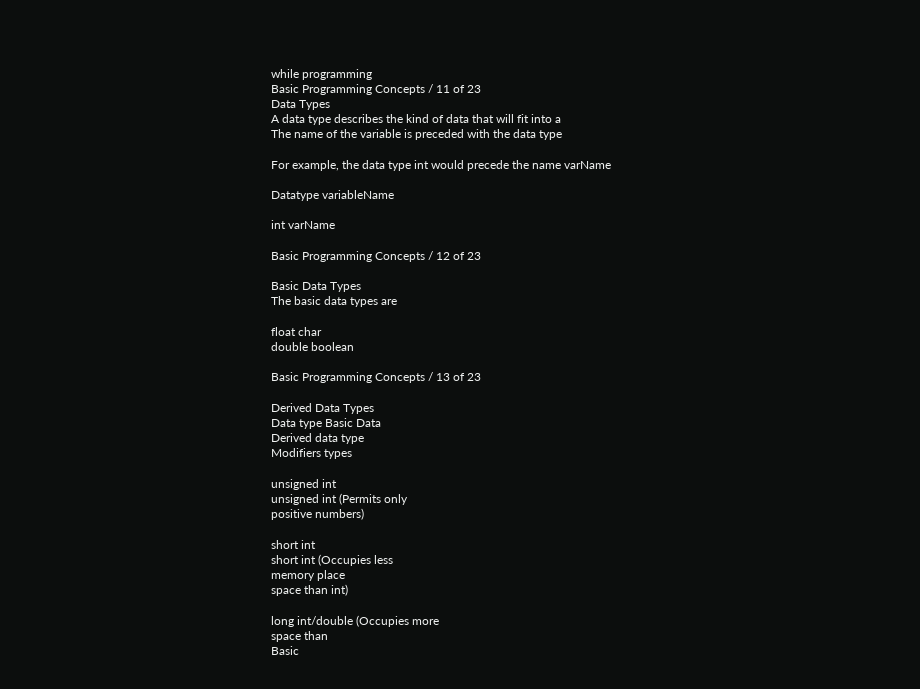while programming
Basic Programming Concepts / 11 of 23
Data Types
A data type describes the kind of data that will fit into a
The name of the variable is preceded with the data type

For example, the data type int would precede the name varName

Datatype variableName

int varName

Basic Programming Concepts / 12 of 23

Basic Data Types
The basic data types are

float char
double boolean

Basic Programming Concepts / 13 of 23

Derived Data Types
Data type Basic Data
Derived data type
Modifiers types

unsigned int
unsigned int (Permits only
positive numbers)

short int
short int (Occupies less
memory place
space than int)

long int/double (Occupies more
space than
Basic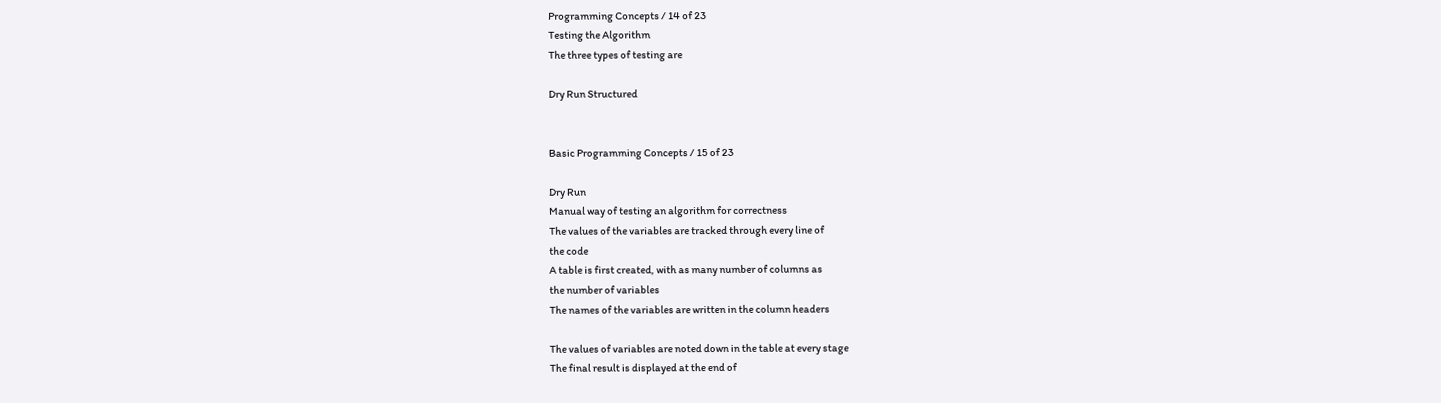Programming Concepts / 14 of 23
Testing the Algorithm
The three types of testing are

Dry Run Structured


Basic Programming Concepts / 15 of 23

Dry Run
Manual way of testing an algorithm for correctness
The values of the variables are tracked through every line of
the code
A table is first created, with as many number of columns as
the number of variables
The names of the variables are written in the column headers

The values of variables are noted down in the table at every stage
The final result is displayed at the end of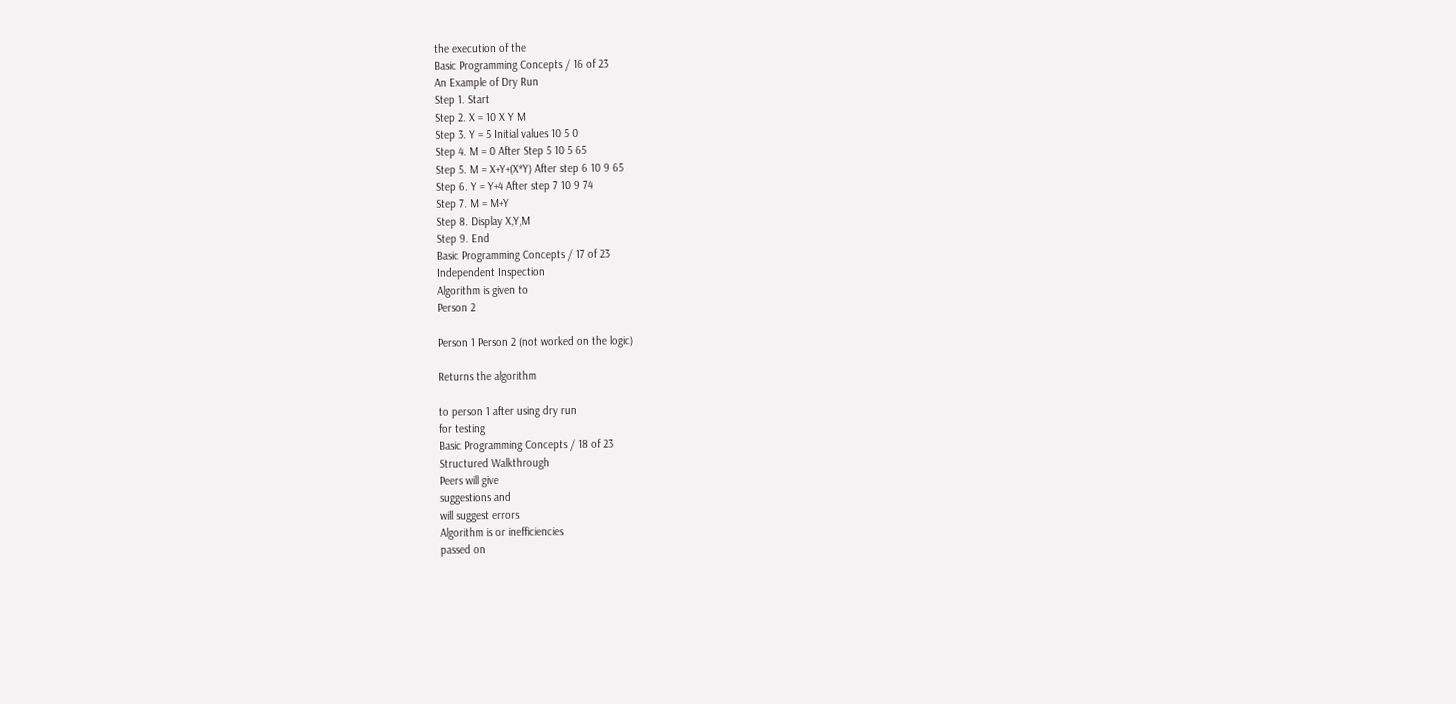the execution of the
Basic Programming Concepts / 16 of 23
An Example of Dry Run
Step 1. Start
Step 2. X = 10 X Y M
Step 3. Y = 5 Initial values 10 5 0
Step 4. M = 0 After Step 5 10 5 65
Step 5. M = X+Y+(X*Y) After step 6 10 9 65
Step 6. Y = Y+4 After step 7 10 9 74
Step 7. M = M+Y
Step 8. Display X,Y,M
Step 9. End
Basic Programming Concepts / 17 of 23
Independent Inspection
Algorithm is given to
Person 2

Person 1 Person 2 (not worked on the logic)

Returns the algorithm

to person 1 after using dry run
for testing
Basic Programming Concepts / 18 of 23
Structured Walkthrough
Peers will give
suggestions and
will suggest errors
Algorithm is or inefficiencies
passed on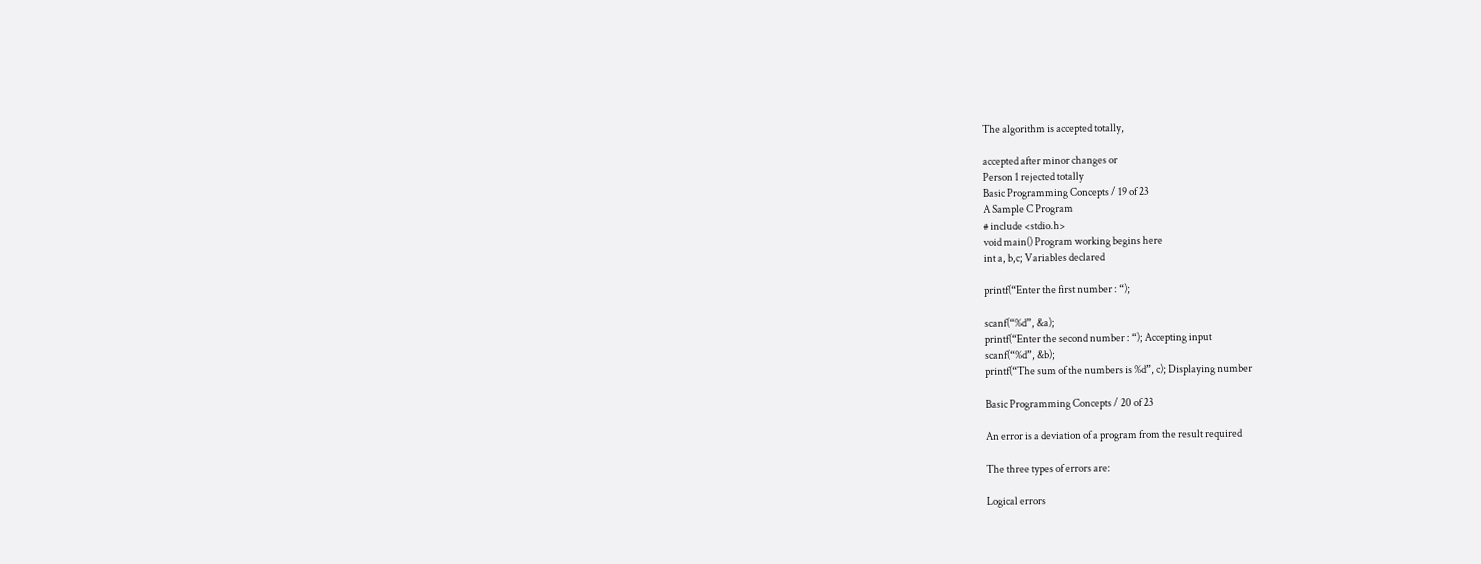The algorithm is accepted totally,

accepted after minor changes or
Person 1 rejected totally
Basic Programming Concepts / 19 of 23
A Sample C Program
# include <stdio.h>
void main() Program working begins here
int a, b,c; Variables declared

printf(“Enter the first number : “);

scanf(“%d”, &a);
printf(“Enter the second number : “); Accepting input
scanf(“%d”, &b);
printf(“The sum of the numbers is %d”, c); Displaying number

Basic Programming Concepts / 20 of 23

An error is a deviation of a program from the result required

The three types of errors are:

Logical errors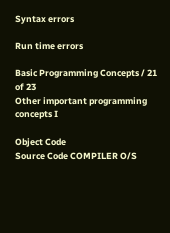Syntax errors

Run time errors

Basic Programming Concepts / 21 of 23
Other important programming
concepts I

Object Code
Source Code COMPILER O/S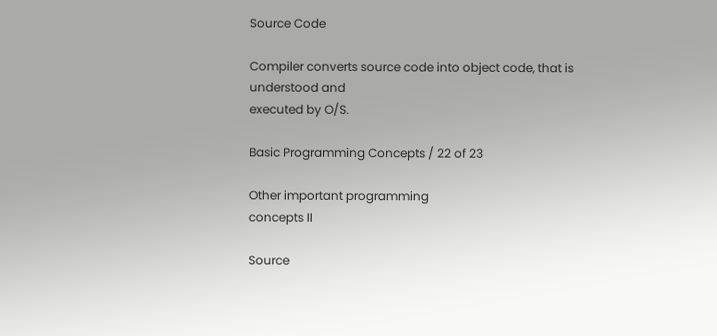Source Code

Compiler converts source code into object code, that is understood and
executed by O/S.

Basic Programming Concepts / 22 of 23

Other important programming
concepts II

Source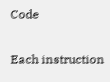Code

Each instruction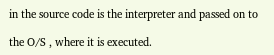in the source code is the interpreter and passed on to

the O/S , where it is executed.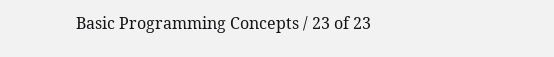Basic Programming Concepts / 23 of 23